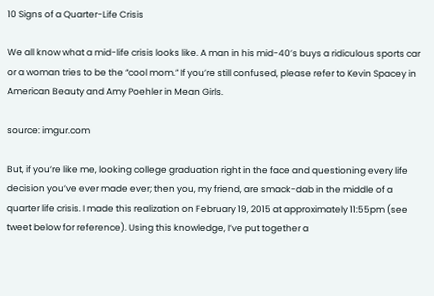10 Signs of a Quarter-Life Crisis

We all know what a mid-life crisis looks like. A man in his mid-40’s buys a ridiculous sports car or a woman tries to be the “cool mom.” If you’re still confused, please refer to Kevin Spacey in American Beauty and Amy Poehler in Mean Girls.

source: imgur.com

But, if you’re like me, looking college graduation right in the face and questioning every life decision you’ve ever made ever; then you, my friend, are smack-dab in the middle of a quarter life crisis. I made this realization on February 19, 2015 at approximately 11:55pm (see tweet below for reference). Using this knowledge, I’ve put together a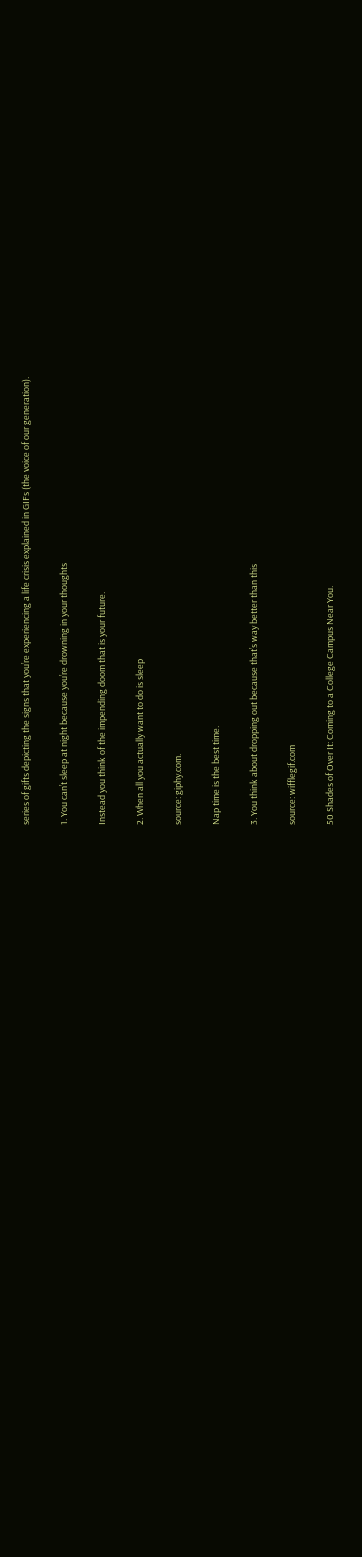series of gifts depicting the signs that you’re experiencing a life crisis explained in GIFs (the voice of our generation).

1. You can’t sleep at night because you’re drowning in your thoughts

Instead you think of the impending doom that is your future.

2. When all you actually want to do is sleep

source: giphy.com.

Nap time is the best time.

3. You think about dropping out because that’s way better than this

source: wifflegif.com

50 Shades of Over It: Coming to a College Campus Near You.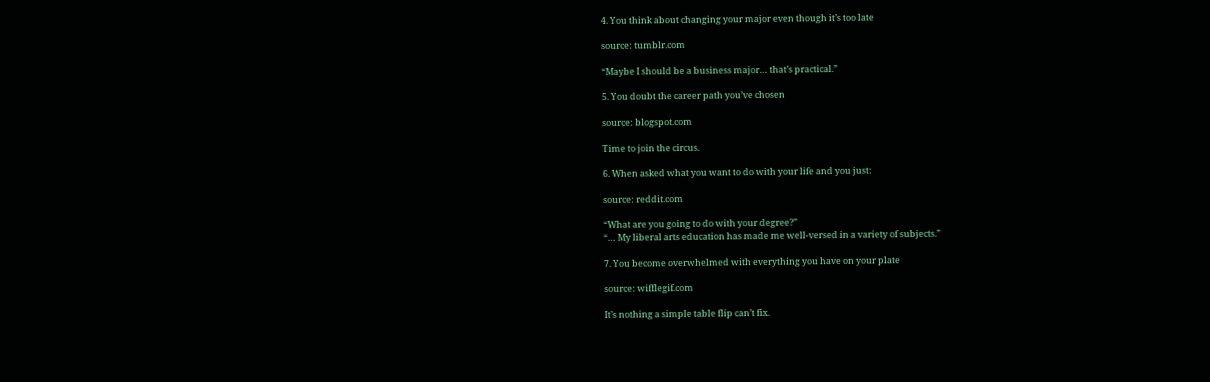4. You think about changing your major even though it’s too late

source: tumblr.com

“Maybe I should be a business major… that’s practical.”

5. You doubt the career path you’ve chosen

source: blogspot.com

Time to join the circus.

6. When asked what you want to do with your life and you just:

source: reddit.com

“What are you going to do with your degree?”
“… My liberal arts education has made me well-versed in a variety of subjects.”

7. You become overwhelmed with everything you have on your plate

source: wifflegif.com

It’s nothing a simple table flip can’t fix.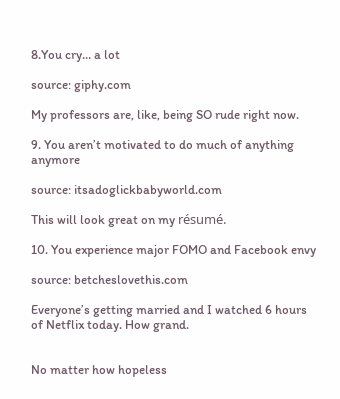8.You cry… a lot

source: giphy.com

My professors are, like, being SO rude right now.

9. You aren’t motivated to do much of anything anymore

source: itsadoglickbabyworld.com

This will look great on my résumé.

10. You experience major FOMO and Facebook envy

source: betcheslovethis.com

Everyone’s getting married and I watched 6 hours of Netflix today. How grand.


No matter how hopeless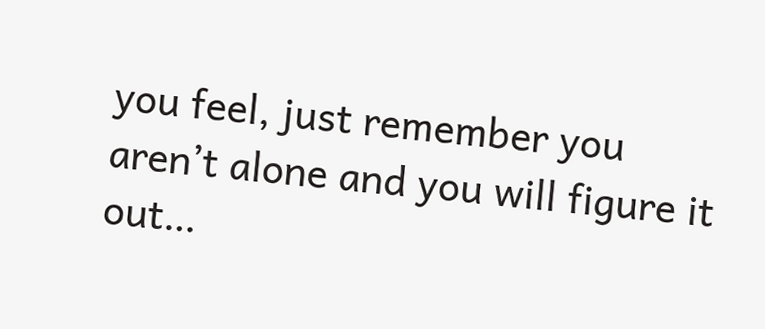you feel, just remember you aren’t alone and you will figure it out…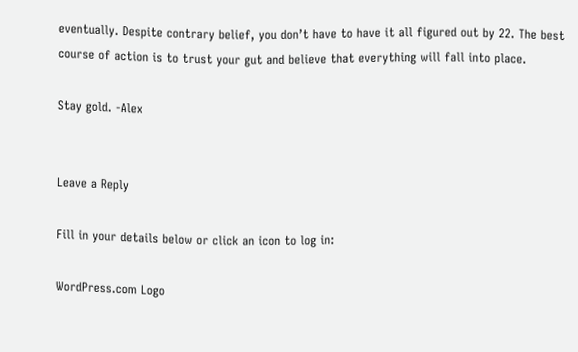eventually. Despite contrary belief, you don’t have to have it all figured out by 22. The best course of action is to trust your gut and believe that everything will fall into place.

Stay gold. -Alex


Leave a Reply

Fill in your details below or click an icon to log in:

WordPress.com Logo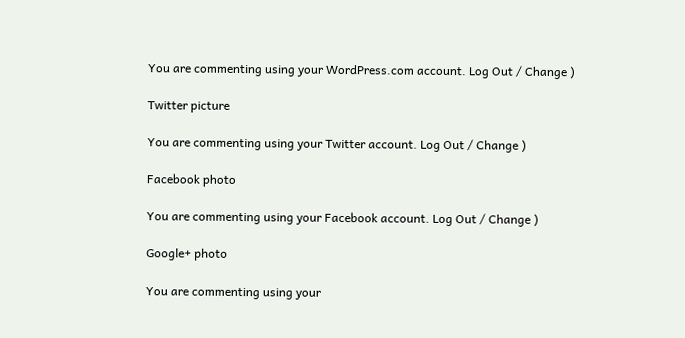You are commenting using your WordPress.com account. Log Out / Change )

Twitter picture

You are commenting using your Twitter account. Log Out / Change )

Facebook photo

You are commenting using your Facebook account. Log Out / Change )

Google+ photo

You are commenting using your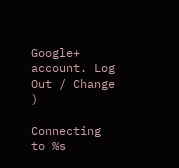Google+ account. Log Out / Change )

Connecting to %s